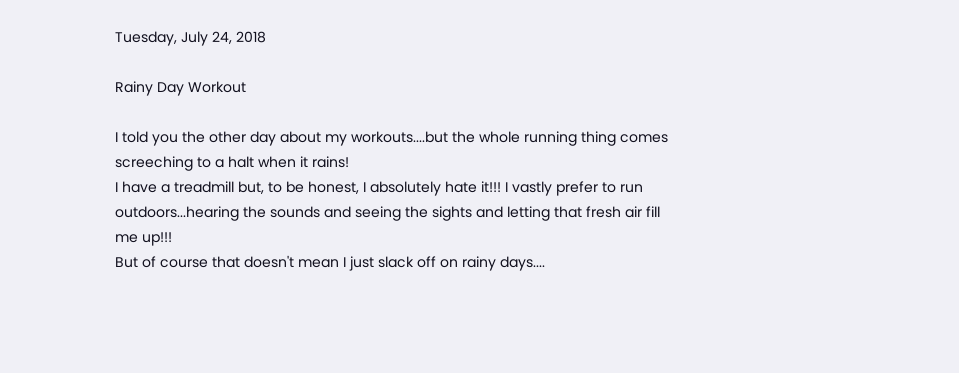Tuesday, July 24, 2018

Rainy Day Workout

I told you the other day about my workouts....but the whole running thing comes screeching to a halt when it rains!
I have a treadmill but, to be honest, I absolutely hate it!!! I vastly prefer to run outdoors...hearing the sounds and seeing the sights and letting that fresh air fill me up!!!
But of course that doesn't mean I just slack off on rainy days....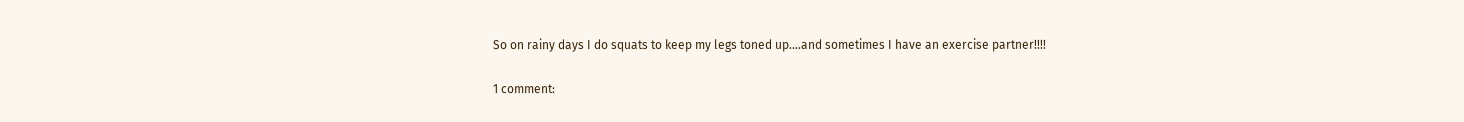So on rainy days I do squats to keep my legs toned up....and sometimes I have an exercise partner!!!!

1 comment: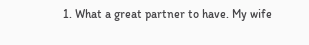1. What a great partner to have. My wife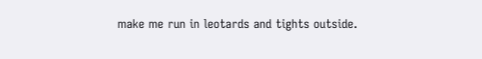make me run in leotards and tights outside.